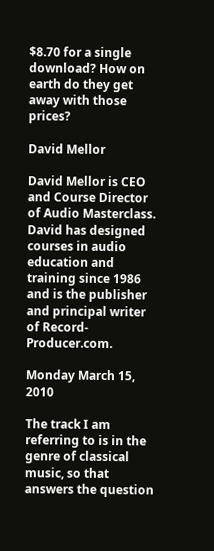$8.70 for a single download? How on earth do they get away with those prices?

David Mellor

David Mellor is CEO and Course Director of Audio Masterclass. David has designed courses in audio education and training since 1986 and is the publisher and principal writer of Record-Producer.com.

Monday March 15, 2010

The track I am referring to is in the genre of classical music, so that answers the question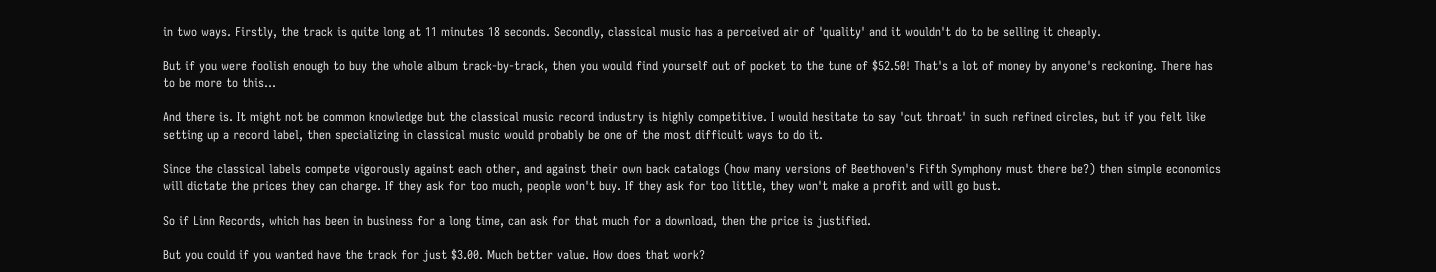in two ways. Firstly, the track is quite long at 11 minutes 18 seconds. Secondly, classical music has a perceived air of 'quality' and it wouldn't do to be selling it cheaply.

But if you were foolish enough to buy the whole album track-by-track, then you would find yourself out of pocket to the tune of $52.50! That's a lot of money by anyone's reckoning. There has to be more to this...

And there is. It might not be common knowledge but the classical music record industry is highly competitive. I would hesitate to say 'cut throat' in such refined circles, but if you felt like setting up a record label, then specializing in classical music would probably be one of the most difficult ways to do it.

Since the classical labels compete vigorously against each other, and against their own back catalogs (how many versions of Beethoven's Fifth Symphony must there be?) then simple economics will dictate the prices they can charge. If they ask for too much, people won't buy. If they ask for too little, they won't make a profit and will go bust.

So if Linn Records, which has been in business for a long time, can ask for that much for a download, then the price is justified.

But you could if you wanted have the track for just $3.00. Much better value. How does that work?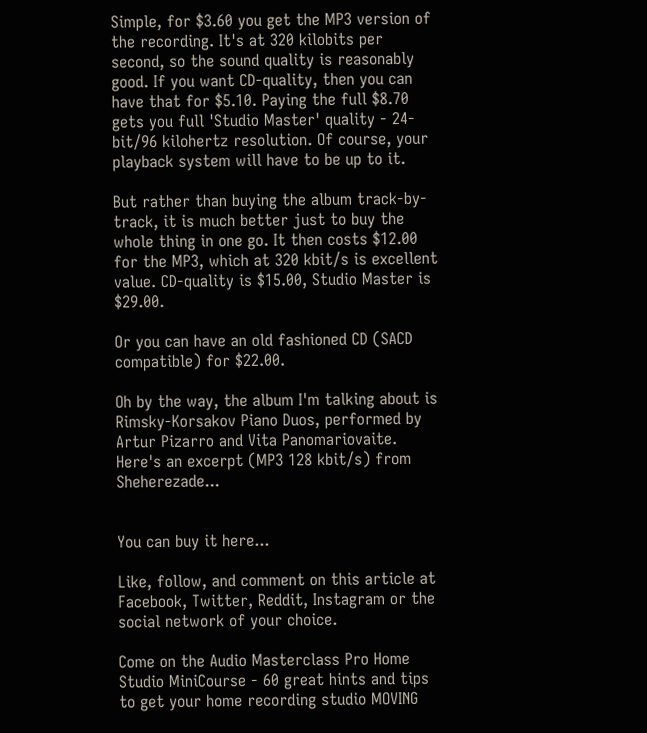Simple, for $3.60 you get the MP3 version of the recording. It's at 320 kilobits per second, so the sound quality is reasonably good. If you want CD-quality, then you can have that for $5.10. Paying the full $8.70 gets you full 'Studio Master' quality - 24-bit/96 kilohertz resolution. Of course, your playback system will have to be up to it.

But rather than buying the album track-by-track, it is much better just to buy the whole thing in one go. It then costs $12.00 for the MP3, which at 320 kbit/s is excellent value. CD-quality is $15.00, Studio Master is $29.00.

Or you can have an old fashioned CD (SACD compatible) for $22.00.

Oh by the way, the album I'm talking about is Rimsky-Korsakov Piano Duos, performed by Artur Pizarro and Vita Panomariovaite. Here's an excerpt (MP3 128 kbit/s) from Sheherezade...


You can buy it here...

Like, follow, and comment on this article at Facebook, Twitter, Reddit, Instagram or the social network of your choice.

Come on the Audio Masterclass Pro Home Studio MiniCourse - 60 great hints and tips to get your home recording studio MOVING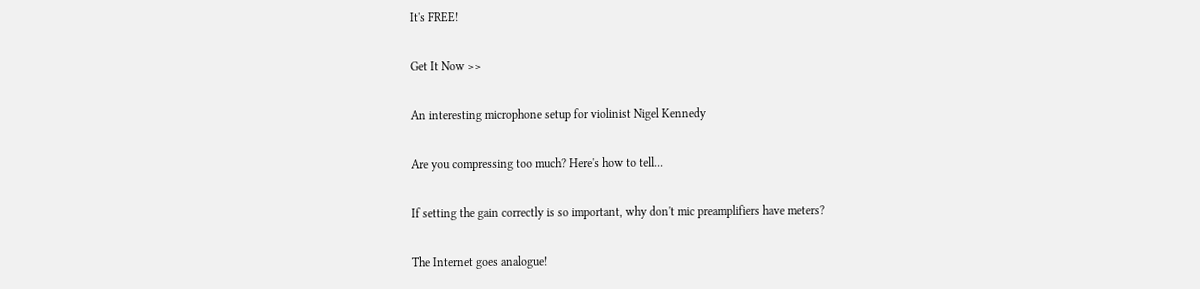It's FREE!

Get It Now >>

An interesting microphone setup for violinist Nigel Kennedy

Are you compressing too much? Here's how to tell...

If setting the gain correctly is so important, why don't mic preamplifiers have meters?

The Internet goes analogue!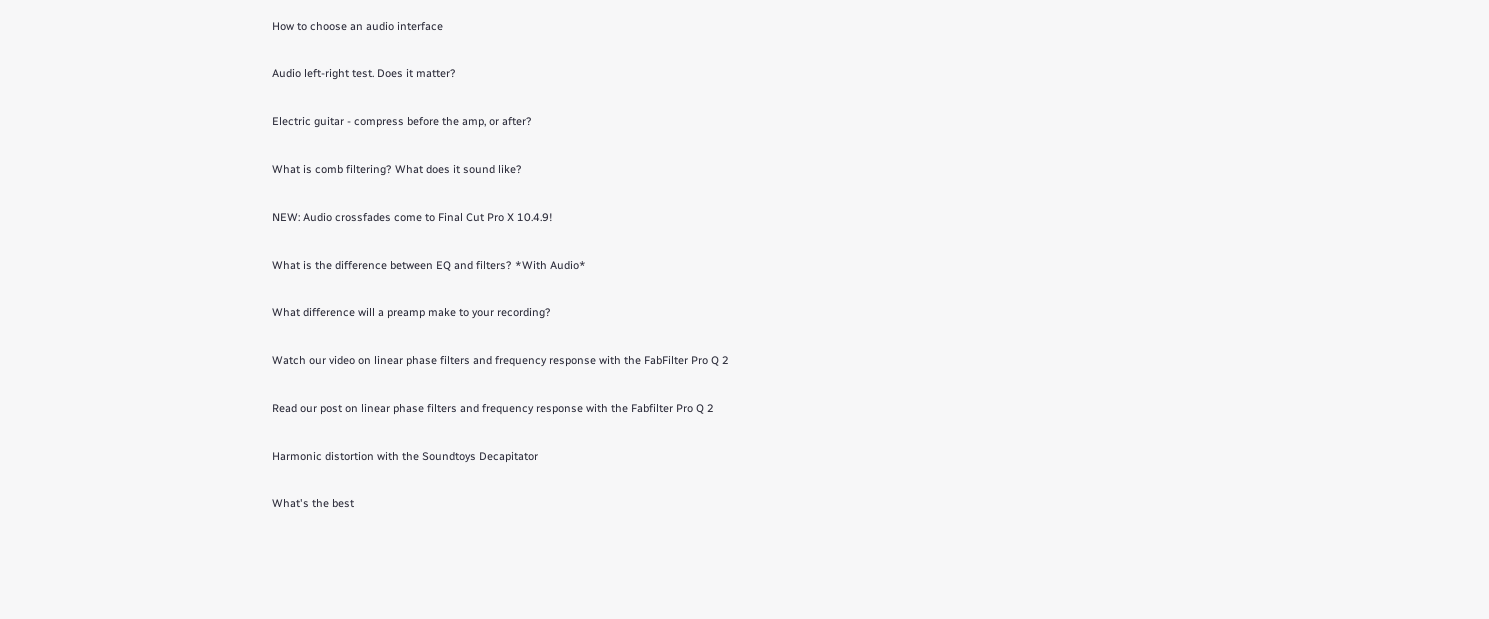How to choose an audio interface

Audio left-right test. Does it matter?

Electric guitar - compress before the amp, or after?

What is comb filtering? What does it sound like?

NEW: Audio crossfades come to Final Cut Pro X 10.4.9!

What is the difference between EQ and filters? *With Audio*

What difference will a preamp make to your recording?

Watch our video on linear phase filters and frequency response with the FabFilter Pro Q 2

Read our post on linear phase filters and frequency response with the Fabfilter Pro Q 2

Harmonic distortion with the Soundtoys Decapitator

What's the best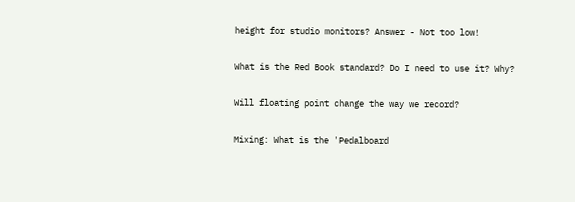height for studio monitors? Answer - Not too low!

What is the Red Book standard? Do I need to use it? Why?

Will floating point change the way we record?

Mixing: What is the 'Pedalboard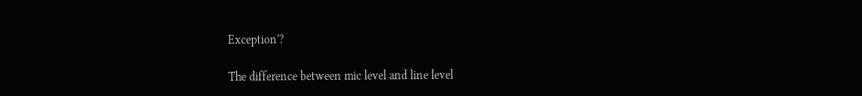Exception'?

The difference between mic level and line level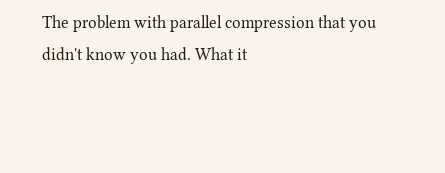The problem with parallel compression that you didn't know you had. What it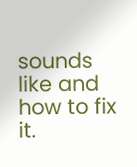sounds like and how to fix it.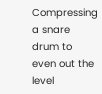Compressing a snare drum to even out the level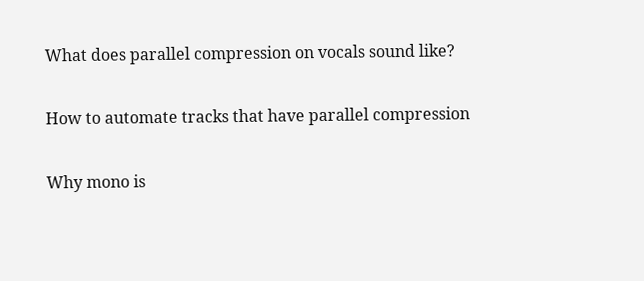What does parallel compression on vocals sound like?

How to automate tracks that have parallel compression

Why mono is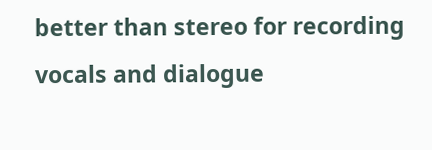better than stereo for recording vocals and dialogue